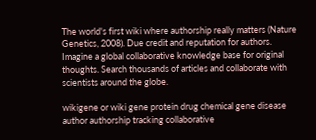The world's first wiki where authorship really matters (Nature Genetics, 2008). Due credit and reputation for authors. Imagine a global collaborative knowledge base for original thoughts. Search thousands of articles and collaborate with scientists around the globe.

wikigene or wiki gene protein drug chemical gene disease author authorship tracking collaborative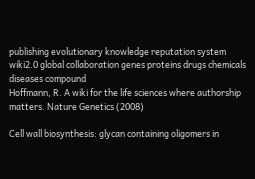publishing evolutionary knowledge reputation system wiki2.0 global collaboration genes proteins drugs chemicals diseases compound
Hoffmann, R. A wiki for the life sciences where authorship matters. Nature Genetics (2008)

Cell wall biosynthesis: glycan containing oligomers in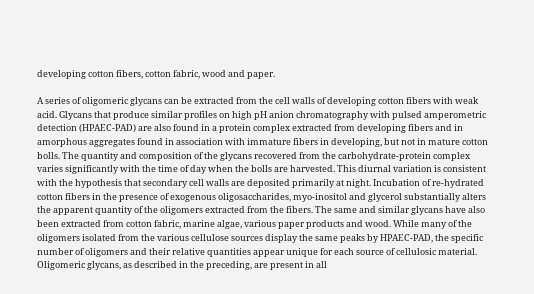developing cotton fibers, cotton fabric, wood and paper.

A series of oligomeric glycans can be extracted from the cell walls of developing cotton fibers with weak acid. Glycans that produce similar profiles on high pH anion chromatography with pulsed amperometric detection (HPAEC-PAD) are also found in a protein complex extracted from developing fibers and in amorphous aggregates found in association with immature fibers in developing, but not in mature cotton bolls. The quantity and composition of the glycans recovered from the carbohydrate-protein complex varies significantly with the time of day when the bolls are harvested. This diurnal variation is consistent with the hypothesis that secondary cell walls are deposited primarily at night. Incubation of re-hydrated cotton fibers in the presence of exogenous oligosaccharides, myo-inositol and glycerol substantially alters the apparent quantity of the oligomers extracted from the fibers. The same and similar glycans have also been extracted from cotton fabric, marine algae, various paper products and wood. While many of the oligomers isolated from the various cellulose sources display the same peaks by HPAEC-PAD, the specific number of oligomers and their relative quantities appear unique for each source of cellulosic material. Oligomeric glycans, as described in the preceding, are present in all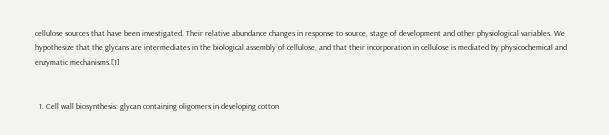cellulose sources that have been investigated. Their relative abundance changes in response to source, stage of development and other physiological variables. We hypothesize that the glycans are intermediates in the biological assembly of cellulose, and that their incorporation in cellulose is mediated by physicochemical and enzymatic mechanisms.[1]


  1. Cell wall biosynthesis: glycan containing oligomers in developing cotton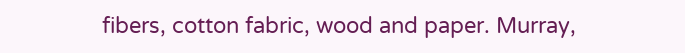fibers, cotton fabric, wood and paper. Murray,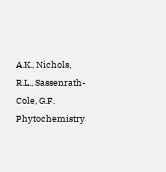A.K., Nichols, R.L., Sassenrath-Cole, G.F. Phytochemistry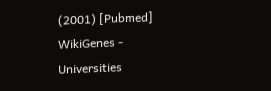(2001) [Pubmed]
WikiGenes - Universities